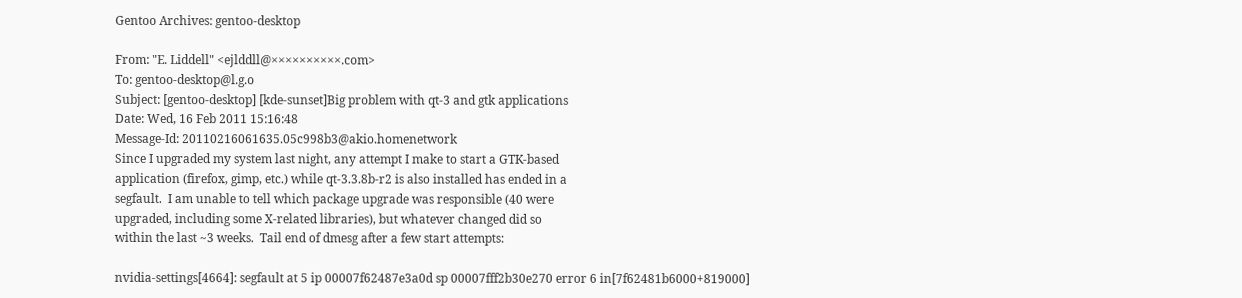Gentoo Archives: gentoo-desktop

From: "E. Liddell" <ejlddll@××××××××××.com>
To: gentoo-desktop@l.g.o
Subject: [gentoo-desktop] [kde-sunset]Big problem with qt-3 and gtk applications
Date: Wed, 16 Feb 2011 15:16:48
Message-Id: 20110216061635.05c998b3@akio.homenetwork
Since I upgraded my system last night, any attempt I make to start a GTK-based
application (firefox, gimp, etc.) while qt-3.3.8b-r2 is also installed has ended in a
segfault.  I am unable to tell which package upgrade was responsible (40 were
upgraded, including some X-related libraries), but whatever changed did so
within the last ~3 weeks.  Tail end of dmesg after a few start attempts:

nvidia-settings[4664]: segfault at 5 ip 00007f62487e3a0d sp 00007fff2b30e270 error 6 in[7f62481b6000+819000]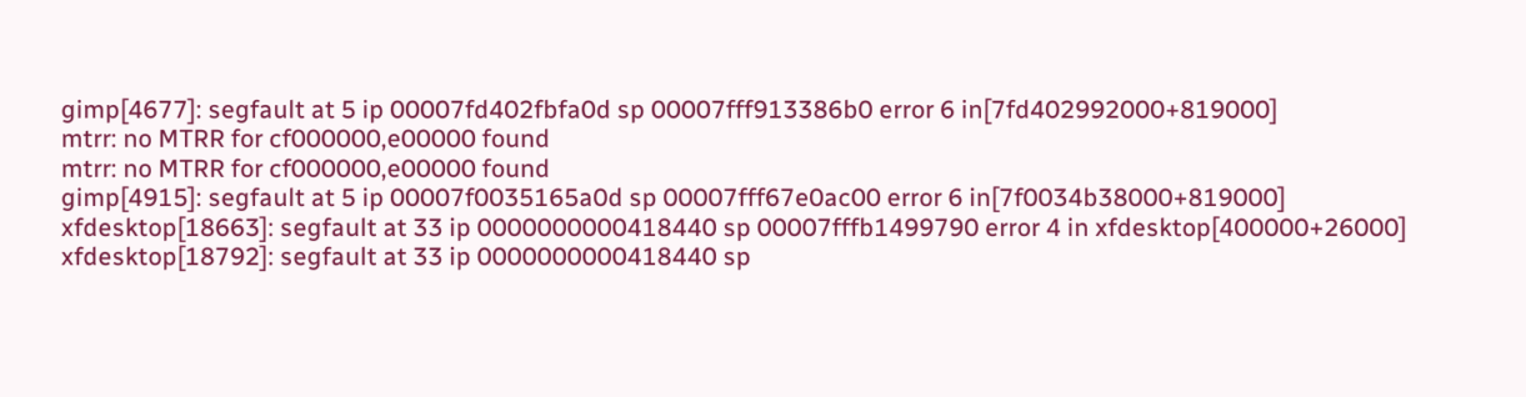gimp[4677]: segfault at 5 ip 00007fd402fbfa0d sp 00007fff913386b0 error 6 in[7fd402992000+819000]
mtrr: no MTRR for cf000000,e00000 found
mtrr: no MTRR for cf000000,e00000 found
gimp[4915]: segfault at 5 ip 00007f0035165a0d sp 00007fff67e0ac00 error 6 in[7f0034b38000+819000]
xfdesktop[18663]: segfault at 33 ip 0000000000418440 sp 00007fffb1499790 error 4 in xfdesktop[400000+26000]
xfdesktop[18792]: segfault at 33 ip 0000000000418440 sp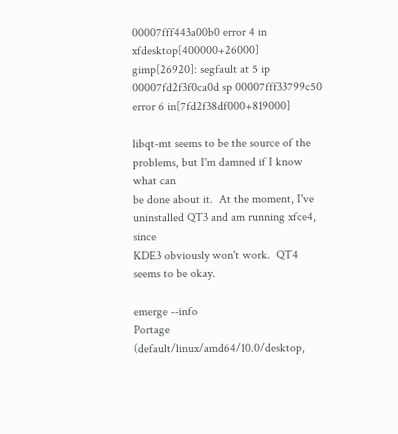00007fff443a00b0 error 4 in xfdesktop[400000+26000]
gimp[26920]: segfault at 5 ip 00007fd2f3f0ca0d sp 00007fff33799c50 error 6 in[7fd2f38df000+819000]

libqt-mt seems to be the source of the problems, but I'm damned if I know what can
be done about it.  At the moment, I've uninstalled QT3 and am running xfce4, since
KDE3 obviously won't work.  QT4 seems to be okay.

emerge --info
Portage (default/linux/amd64/10.0/desktop,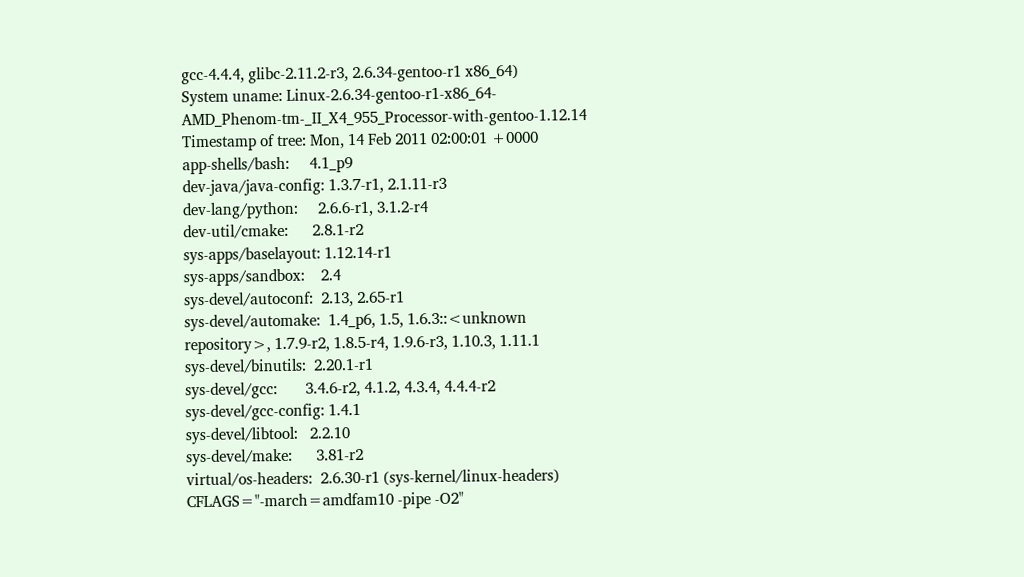gcc-4.4.4, glibc-2.11.2-r3, 2.6.34-gentoo-r1 x86_64)
System uname: Linux-2.6.34-gentoo-r1-x86_64-AMD_Phenom-tm-_II_X4_955_Processor-with-gentoo-1.12.14
Timestamp of tree: Mon, 14 Feb 2011 02:00:01 +0000
app-shells/bash:     4.1_p9
dev-java/java-config: 1.3.7-r1, 2.1.11-r3
dev-lang/python:     2.6.6-r1, 3.1.2-r4
dev-util/cmake:      2.8.1-r2
sys-apps/baselayout: 1.12.14-r1
sys-apps/sandbox:    2.4
sys-devel/autoconf:  2.13, 2.65-r1
sys-devel/automake:  1.4_p6, 1.5, 1.6.3::<unknown repository>, 1.7.9-r2, 1.8.5-r4, 1.9.6-r3, 1.10.3, 1.11.1
sys-devel/binutils:  2.20.1-r1
sys-devel/gcc:       3.4.6-r2, 4.1.2, 4.3.4, 4.4.4-r2
sys-devel/gcc-config: 1.4.1
sys-devel/libtool:   2.2.10
sys-devel/make:      3.81-r2
virtual/os-headers:  2.6.30-r1 (sys-kernel/linux-headers)
CFLAGS="-march=amdfam10 -pipe -O2"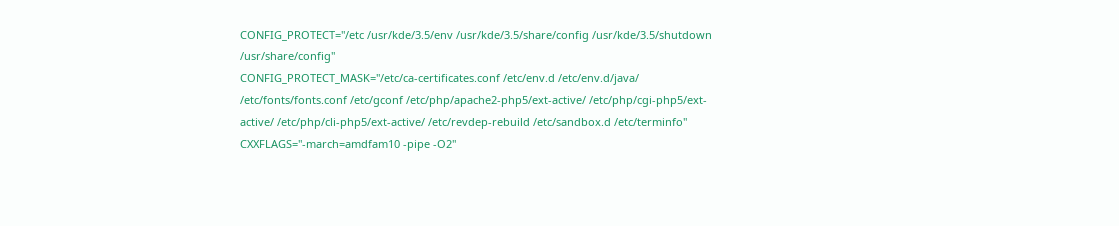CONFIG_PROTECT="/etc /usr/kde/3.5/env /usr/kde/3.5/share/config /usr/kde/3.5/shutdown /usr/share/config"
CONFIG_PROTECT_MASK="/etc/ca-certificates.conf /etc/env.d /etc/env.d/java/ /etc/fonts/fonts.conf /etc/gconf /etc/php/apache2-php5/ext-active/ /etc/php/cgi-php5/ext-active/ /etc/php/cli-php5/ext-active/ /etc/revdep-rebuild /etc/sandbox.d /etc/terminfo"
CXXFLAGS="-march=amdfam10 -pipe -O2"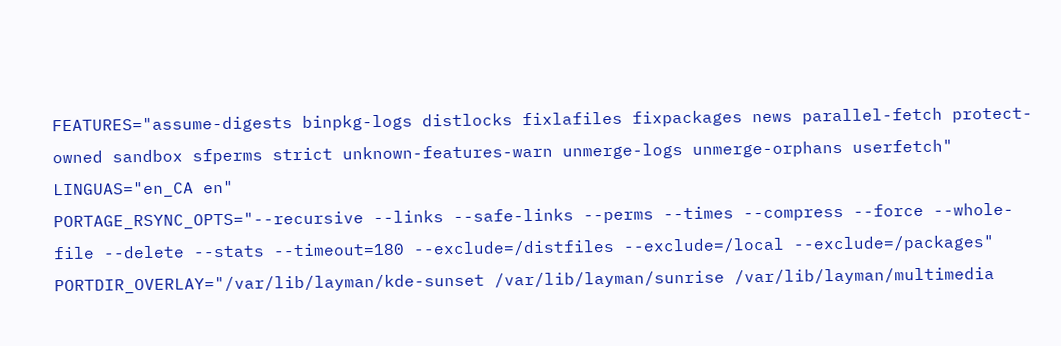FEATURES="assume-digests binpkg-logs distlocks fixlafiles fixpackages news parallel-fetch protect-owned sandbox sfperms strict unknown-features-warn unmerge-logs unmerge-orphans userfetch"
LINGUAS="en_CA en"
PORTAGE_RSYNC_OPTS="--recursive --links --safe-links --perms --times --compress --force --whole-file --delete --stats --timeout=180 --exclude=/distfiles --exclude=/local --exclude=/packages"
PORTDIR_OVERLAY="/var/lib/layman/kde-sunset /var/lib/layman/sunrise /var/lib/layman/multimedia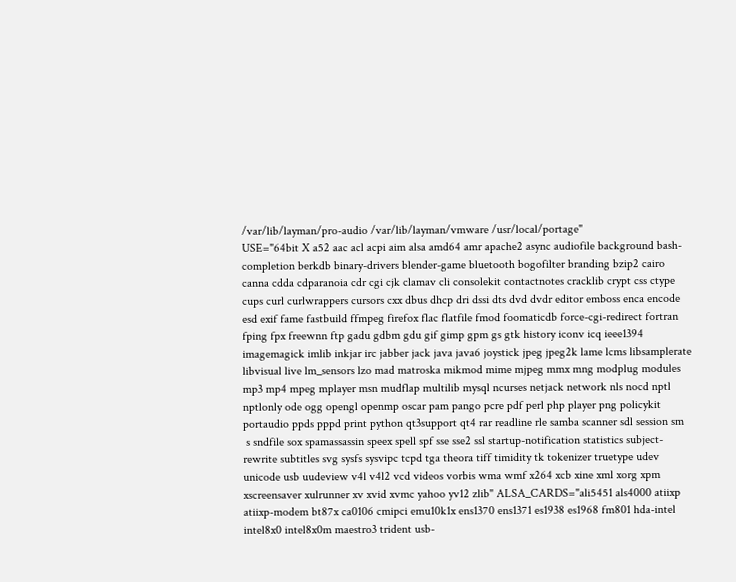/var/lib/layman/pro-audio /var/lib/layman/vmware /usr/local/portage"
USE="64bit X a52 aac acl acpi aim alsa amd64 amr apache2 async audiofile background bash-completion berkdb binary-drivers blender-game bluetooth bogofilter branding bzip2 cairo canna cdda cdparanoia cdr cgi cjk clamav cli consolekit contactnotes cracklib crypt css ctype cups curl curlwrappers cursors cxx dbus dhcp dri dssi dts dvd dvdr editor emboss enca encode esd exif fame fastbuild ffmpeg firefox flac flatfile fmod foomaticdb force-cgi-redirect fortran fping fpx freewnn ftp gadu gdbm gdu gif gimp gpm gs gtk history iconv icq ieee1394 imagemagick imlib inkjar irc jabber jack java java6 joystick jpeg jpeg2k lame lcms libsamplerate libvisual live lm_sensors lzo mad matroska mikmod mime mjpeg mmx mng modplug modules mp3 mp4 mpeg mplayer msn mudflap multilib mysql ncurses netjack network nls nocd nptl nptlonly ode ogg opengl openmp oscar pam pango pcre pdf perl php player png policykit portaudio ppds pppd print python qt3support qt4 rar readline rle samba scanner sdl session sm
 s sndfile sox spamassassin speex spell spf sse sse2 ssl startup-notification statistics subject-rewrite subtitles svg sysfs sysvipc tcpd tga theora tiff timidity tk tokenizer truetype udev unicode usb uudeview v4l v4l2 vcd videos vorbis wma wmf x264 xcb xine xml xorg xpm xscreensaver xulrunner xv xvid xvmc yahoo yv12 zlib" ALSA_CARDS="ali5451 als4000 atiixp atiixp-modem bt87x ca0106 cmipci emu10k1x ens1370 ens1371 es1938 es1968 fm801 hda-intel intel8x0 intel8x0m maestro3 trident usb-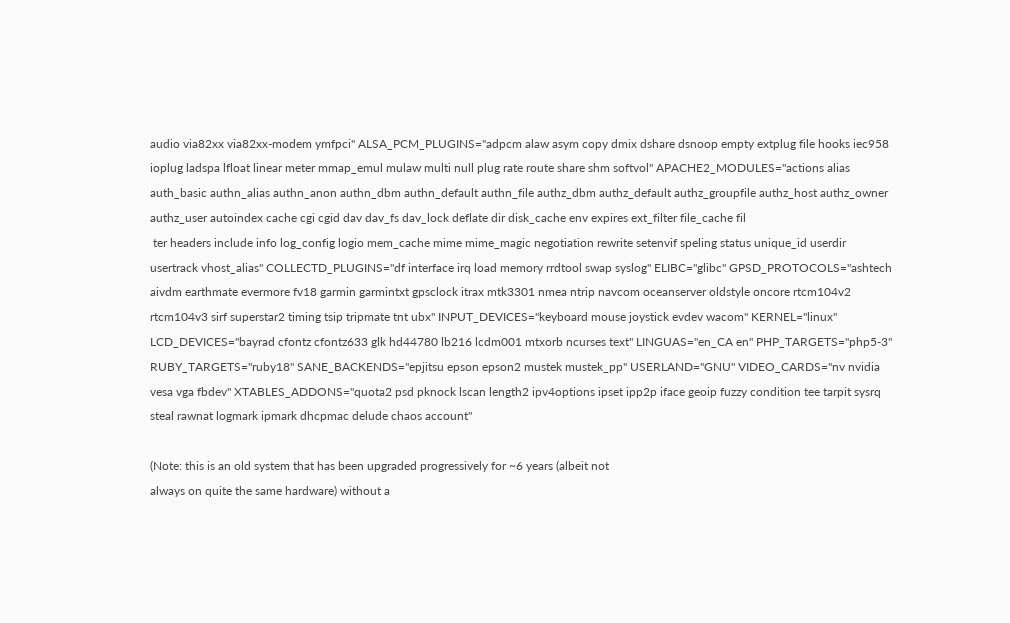audio via82xx via82xx-modem ymfpci" ALSA_PCM_PLUGINS="adpcm alaw asym copy dmix dshare dsnoop empty extplug file hooks iec958 ioplug ladspa lfloat linear meter mmap_emul mulaw multi null plug rate route share shm softvol" APACHE2_MODULES="actions alias auth_basic authn_alias authn_anon authn_dbm authn_default authn_file authz_dbm authz_default authz_groupfile authz_host authz_owner authz_user autoindex cache cgi cgid dav dav_fs dav_lock deflate dir disk_cache env expires ext_filter file_cache fil
 ter headers include info log_config logio mem_cache mime mime_magic negotiation rewrite setenvif speling status unique_id userdir usertrack vhost_alias" COLLECTD_PLUGINS="df interface irq load memory rrdtool swap syslog" ELIBC="glibc" GPSD_PROTOCOLS="ashtech aivdm earthmate evermore fv18 garmin garmintxt gpsclock itrax mtk3301 nmea ntrip navcom oceanserver oldstyle oncore rtcm104v2 rtcm104v3 sirf superstar2 timing tsip tripmate tnt ubx" INPUT_DEVICES="keyboard mouse joystick evdev wacom" KERNEL="linux" LCD_DEVICES="bayrad cfontz cfontz633 glk hd44780 lb216 lcdm001 mtxorb ncurses text" LINGUAS="en_CA en" PHP_TARGETS="php5-3" RUBY_TARGETS="ruby18" SANE_BACKENDS="epjitsu epson epson2 mustek mustek_pp" USERLAND="GNU" VIDEO_CARDS="nv nvidia vesa vga fbdev" XTABLES_ADDONS="quota2 psd pknock lscan length2 ipv4options ipset ipp2p iface geoip fuzzy condition tee tarpit sysrq steal rawnat logmark ipmark dhcpmac delude chaos account"

(Note: this is an old system that has been upgraded progressively for ~6 years (albeit not
always on quite the same hardware) without a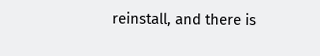reinstall, and there is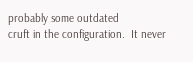probably some outdated
cruft in the configuration.  It never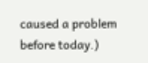caused a problem before today.)